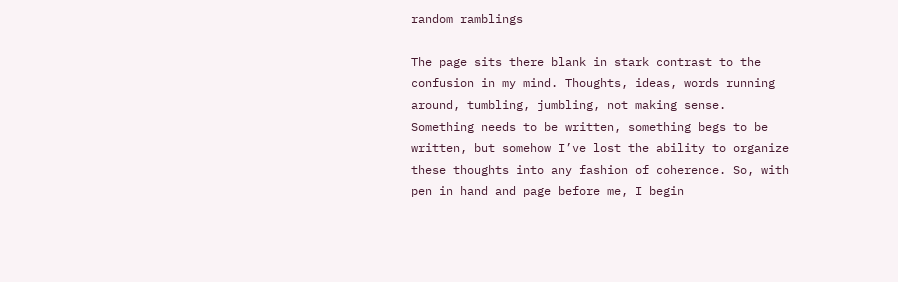random ramblings

The page sits there blank in stark contrast to the confusion in my mind. Thoughts, ideas, words running around, tumbling, jumbling, not making sense. Something needs to be written, something begs to be written, but somehow I’ve lost the ability to organize these thoughts into any fashion of coherence. So, with pen in hand and page before me, I begin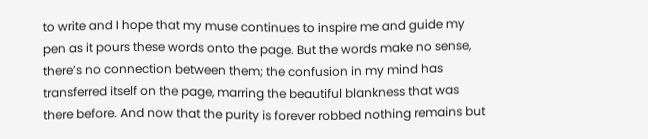to write and I hope that my muse continues to inspire me and guide my pen as it pours these words onto the page. But the words make no sense, there’s no connection between them; the confusion in my mind has transferred itself on the page, marring the beautiful blankness that was there before. And now that the purity is forever robbed nothing remains but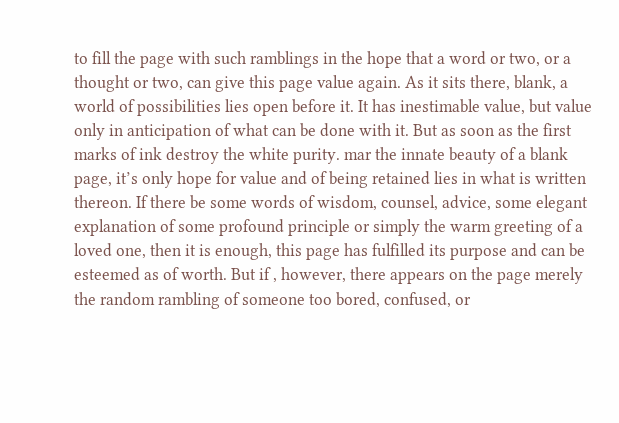to fill the page with such ramblings in the hope that a word or two, or a thought or two, can give this page value again. As it sits there, blank, a world of possibilities lies open before it. It has inestimable value, but value only in anticipation of what can be done with it. But as soon as the first marks of ink destroy the white purity. mar the innate beauty of a blank page, it’s only hope for value and of being retained lies in what is written thereon. If there be some words of wisdom, counsel, advice, some elegant explanation of some profound principle or simply the warm greeting of a loved one, then it is enough, this page has fulfilled its purpose and can be esteemed as of worth. But if , however, there appears on the page merely the random rambling of someone too bored, confused, or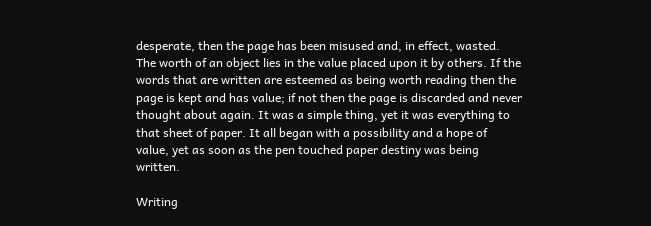desperate, then the page has been misused and, in effect, wasted. The worth of an object lies in the value placed upon it by others. If the words that are written are esteemed as being worth reading then the page is kept and has value; if not then the page is discarded and never thought about again. It was a simple thing, yet it was everything to that sheet of paper. It all began with a possibility and a hope of value, yet as soon as the pen touched paper destiny was being written.

Writing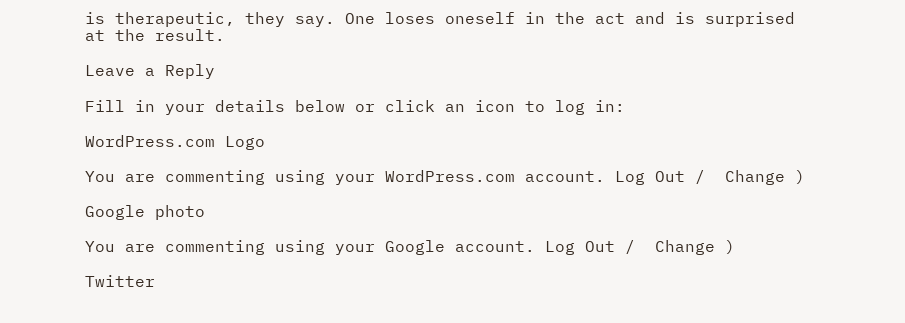is therapeutic, they say. One loses oneself in the act and is surprised at the result.

Leave a Reply

Fill in your details below or click an icon to log in:

WordPress.com Logo

You are commenting using your WordPress.com account. Log Out /  Change )

Google photo

You are commenting using your Google account. Log Out /  Change )

Twitter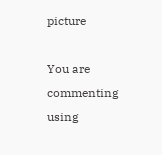picture

You are commenting using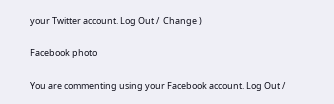your Twitter account. Log Out /  Change )

Facebook photo

You are commenting using your Facebook account. Log Out /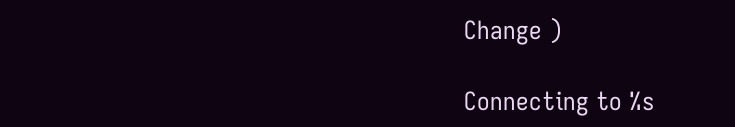Change )

Connecting to %s